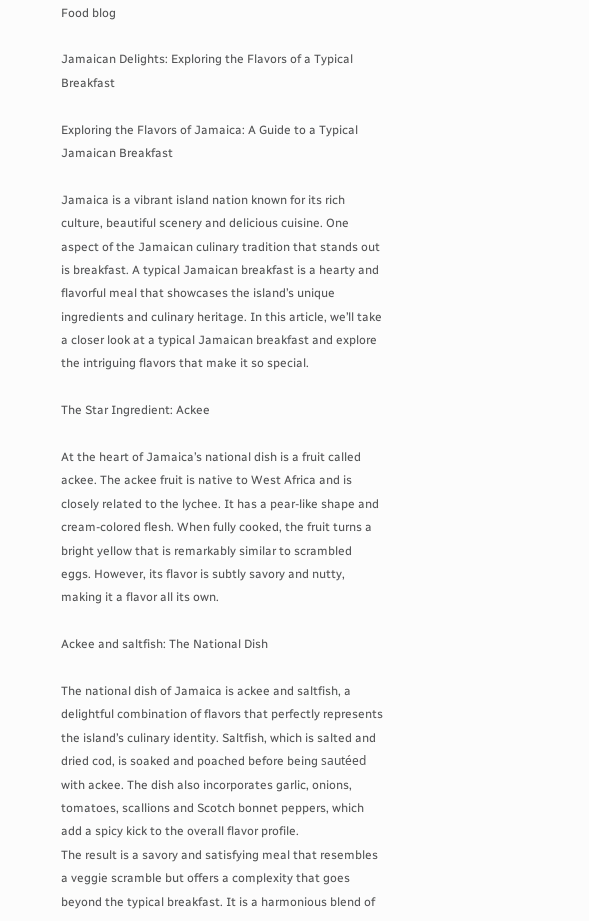Food blog

Jamaican Delights: Exploring the Flavors of a Typical Breakfast

Exploring the Flavors of Jamaica: A Guide to a Typical Jamaican Breakfast

Jamaica is a vibrant island nation known for its rich culture, beautiful scenery and delicious cuisine. One aspect of the Jamaican culinary tradition that stands out is breakfast. A typical Jamaican breakfast is a hearty and flavorful meal that showcases the island’s unique ingredients and culinary heritage. In this article, we’ll take a closer look at a typical Jamaican breakfast and explore the intriguing flavors that make it so special.

The Star Ingredient: Ackee

At the heart of Jamaica’s national dish is a fruit called ackee. The ackee fruit is native to West Africa and is closely related to the lychee. It has a pear-like shape and cream-colored flesh. When fully cooked, the fruit turns a bright yellow that is remarkably similar to scrambled eggs. However, its flavor is subtly savory and nutty, making it a flavor all its own.

Ackee and saltfish: The National Dish

The national dish of Jamaica is ackee and saltfish, a delightful combination of flavors that perfectly represents the island’s culinary identity. Saltfish, which is salted and dried cod, is soaked and poached before being sautéed with ackee. The dish also incorporates garlic, onions, tomatoes, scallions and Scotch bonnet peppers, which add a spicy kick to the overall flavor profile.
The result is a savory and satisfying meal that resembles a veggie scramble but offers a complexity that goes beyond the typical breakfast. It is a harmonious blend of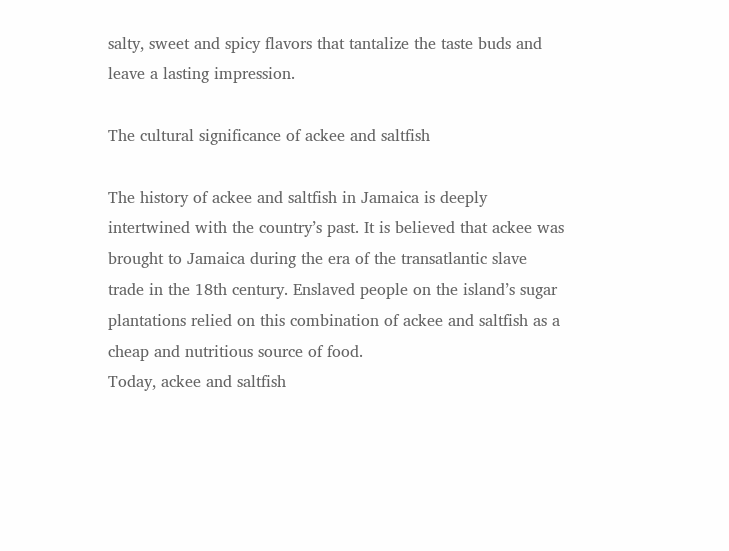salty, sweet and spicy flavors that tantalize the taste buds and leave a lasting impression.

The cultural significance of ackee and saltfish

The history of ackee and saltfish in Jamaica is deeply intertwined with the country’s past. It is believed that ackee was brought to Jamaica during the era of the transatlantic slave trade in the 18th century. Enslaved people on the island’s sugar plantations relied on this combination of ackee and saltfish as a cheap and nutritious source of food.
Today, ackee and saltfish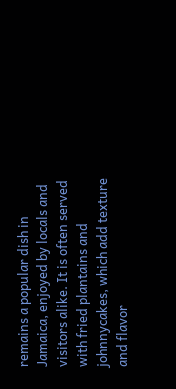remains a popular dish in Jamaica, enjoyed by locals and visitors alike. It is often served with fried plantains and johnnycakes, which add texture and flavor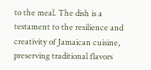to the meal. The dish is a testament to the resilience and creativity of Jamaican cuisine, preserving traditional flavors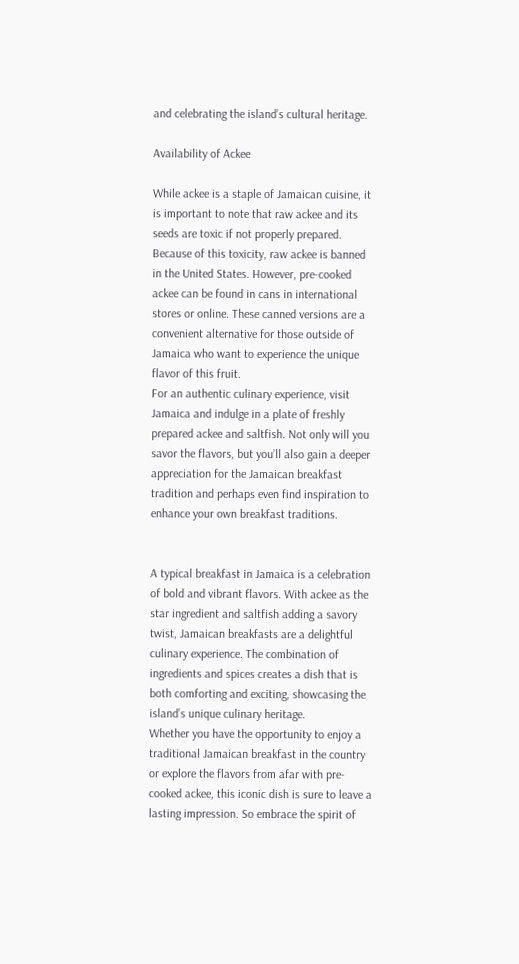and celebrating the island’s cultural heritage.

Availability of Ackee

While ackee is a staple of Jamaican cuisine, it is important to note that raw ackee and its seeds are toxic if not properly prepared. Because of this toxicity, raw ackee is banned in the United States. However, pre-cooked ackee can be found in cans in international stores or online. These canned versions are a convenient alternative for those outside of Jamaica who want to experience the unique flavor of this fruit.
For an authentic culinary experience, visit Jamaica and indulge in a plate of freshly prepared ackee and saltfish. Not only will you savor the flavors, but you’ll also gain a deeper appreciation for the Jamaican breakfast tradition and perhaps even find inspiration to enhance your own breakfast traditions.


A typical breakfast in Jamaica is a celebration of bold and vibrant flavors. With ackee as the star ingredient and saltfish adding a savory twist, Jamaican breakfasts are a delightful culinary experience. The combination of ingredients and spices creates a dish that is both comforting and exciting, showcasing the island’s unique culinary heritage.
Whether you have the opportunity to enjoy a traditional Jamaican breakfast in the country or explore the flavors from afar with pre-cooked ackee, this iconic dish is sure to leave a lasting impression. So embrace the spirit of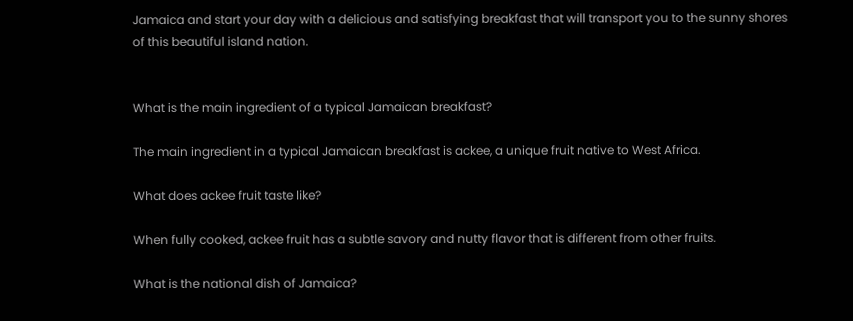Jamaica and start your day with a delicious and satisfying breakfast that will transport you to the sunny shores of this beautiful island nation.


What is the main ingredient of a typical Jamaican breakfast?

The main ingredient in a typical Jamaican breakfast is ackee, a unique fruit native to West Africa.

What does ackee fruit taste like?

When fully cooked, ackee fruit has a subtle savory and nutty flavor that is different from other fruits.

What is the national dish of Jamaica?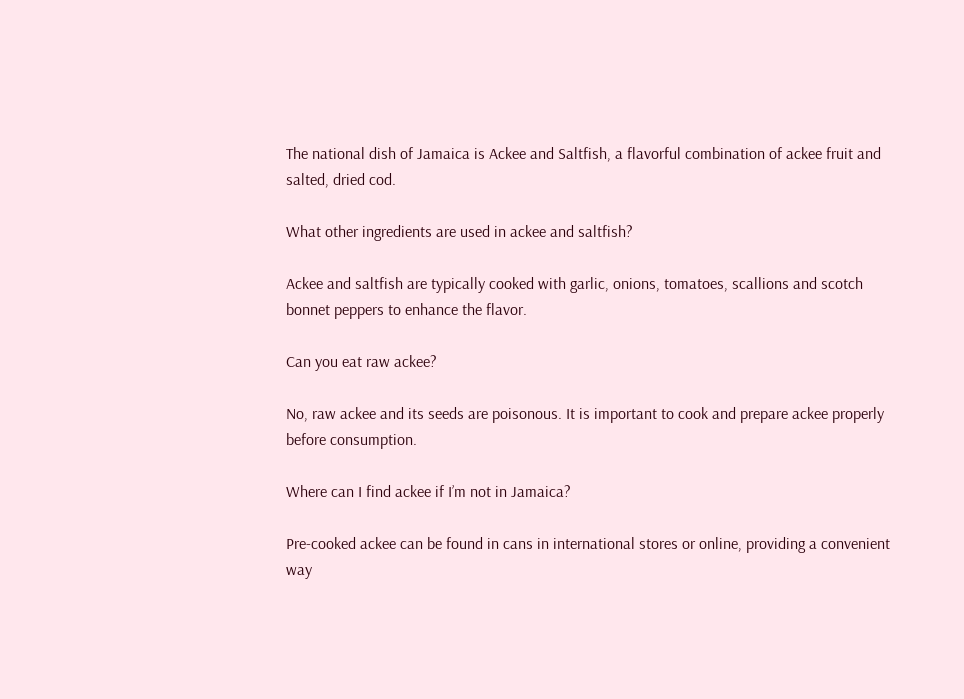The national dish of Jamaica is Ackee and Saltfish, a flavorful combination of ackee fruit and salted, dried cod.

What other ingredients are used in ackee and saltfish?

Ackee and saltfish are typically cooked with garlic, onions, tomatoes, scallions and scotch bonnet peppers to enhance the flavor.

Can you eat raw ackee?

No, raw ackee and its seeds are poisonous. It is important to cook and prepare ackee properly before consumption.

Where can I find ackee if I’m not in Jamaica?

Pre-cooked ackee can be found in cans in international stores or online, providing a convenient way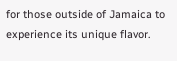for those outside of Jamaica to experience its unique flavor.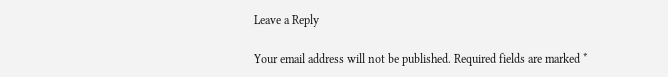Leave a Reply

Your email address will not be published. Required fields are marked *